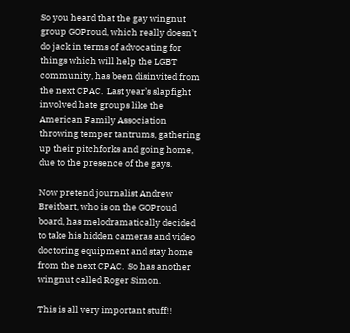So you heard that the gay wingnut group GOProud, which really doesn’t do jack in terms of advocating for things which will help the LGBT community, has been disinvited from the next CPAC.  Last year’s slapfight involved hate groups like the American Family Association throwing temper tantrums, gathering up their pitchforks and going home, due to the presence of the gays.

Now pretend journalist Andrew Breitbart, who is on the GOProud board, has melodramatically decided to take his hidden cameras and video doctoring equipment and stay home from the next CPAC.  So has another wingnut called Roger Simon.

This is all very important stuff!!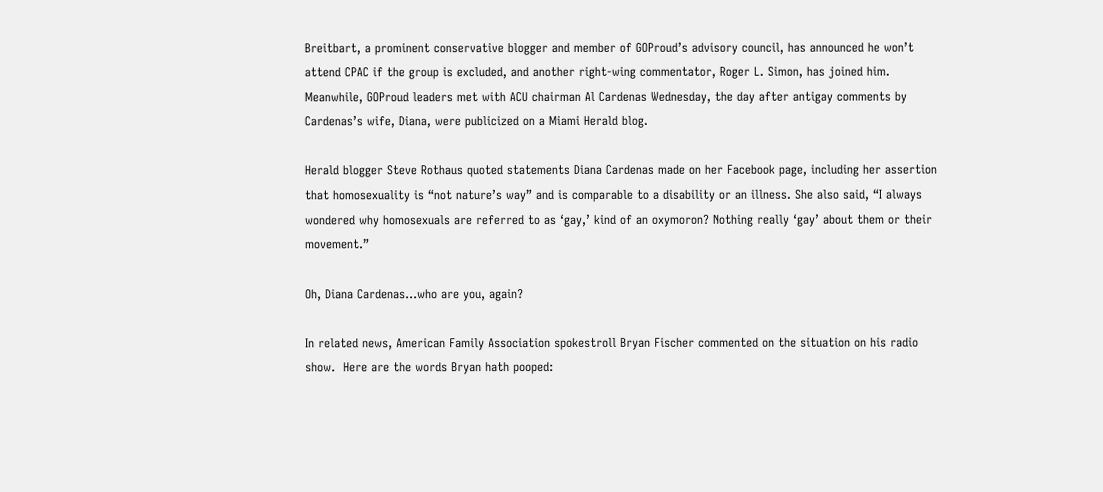Breitbart, a prominent conservative blogger and member of GOProud’s advisory council, has announced he won’t attend CPAC if the group is excluded, and another right-wing commentator, Roger L. Simon, has joined him. Meanwhile, GOProud leaders met with ACU chairman Al Cardenas Wednesday, the day after antigay comments by Cardenas’s wife, Diana, were publicized on a Miami Herald blog.

Herald blogger Steve Rothaus quoted statements Diana Cardenas made on her Facebook page, including her assertion that homosexuality is “not nature’s way” and is comparable to a disability or an illness. She also said, “I always wondered why homosexuals are referred to as ‘gay,’ kind of an oxymoron? Nothing really ‘gay’ about them or their movement.”

Oh, Diana Cardenas…who are you, again?

In related news, American Family Association spokestroll Bryan Fischer commented on the situation on his radio show.  Here are the words Bryan hath pooped: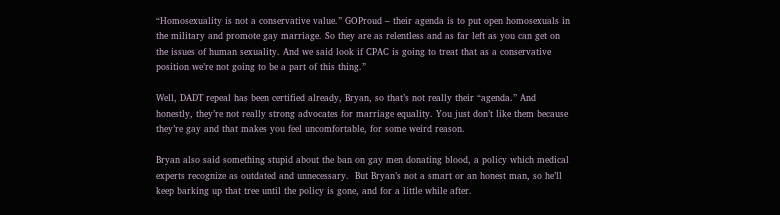“Homosexuality is not a conservative value.” GOProud – their agenda is to put open homosexuals in the military and promote gay marriage. So they are as relentless and as far left as you can get on the issues of human sexuality. And we said look if CPAC is going to treat that as a conservative position we’re not going to be a part of this thing.”

Well, DADT repeal has been certified already, Bryan, so that’s not really their “agenda.” And honestly, they’re not really strong advocates for marriage equality. You just don’t like them because they’re gay and that makes you feel uncomfortable, for some weird reason.

Bryan also said something stupid about the ban on gay men donating blood, a policy which medical experts recognize as outdated and unnecessary.  But Bryan’s not a smart or an honest man, so he’ll keep barking up that tree until the policy is gone, and for a little while after.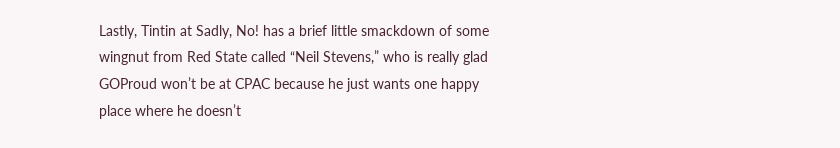Lastly, Tintin at Sadly, No! has a brief little smackdown of some wingnut from Red State called “Neil Stevens,” who is really glad GOProud won’t be at CPAC because he just wants one happy place where he doesn’t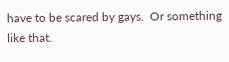have to be scared by gays.  Or something like that.